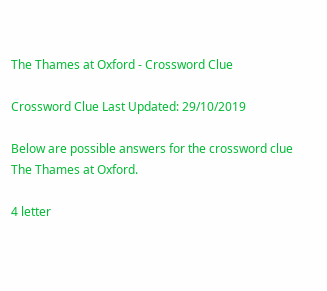The Thames at Oxford - Crossword Clue

Crossword Clue Last Updated: 29/10/2019

Below are possible answers for the crossword clue The Thames at Oxford.

4 letter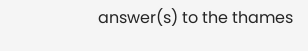answer(s) to the thames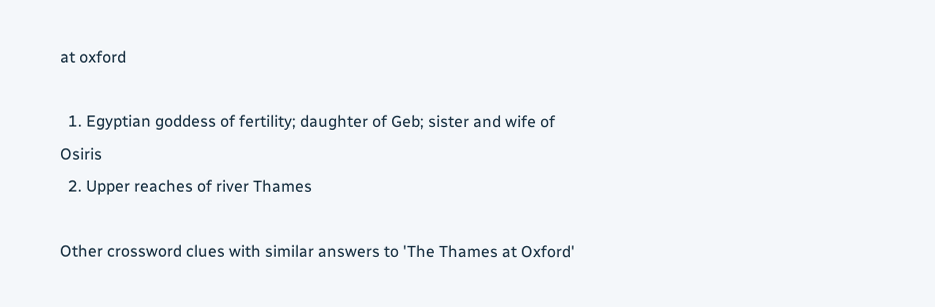at oxford

  1. Egyptian goddess of fertility; daughter of Geb; sister and wife of Osiris
  2. Upper reaches of river Thames

Other crossword clues with similar answers to 'The Thames at Oxford'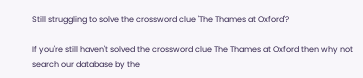Still struggling to solve the crossword clue 'The Thames at Oxford'?

If you're still haven't solved the crossword clue The Thames at Oxford then why not search our database by the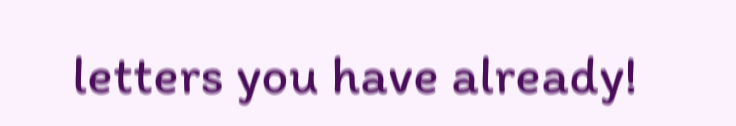letters you have already!